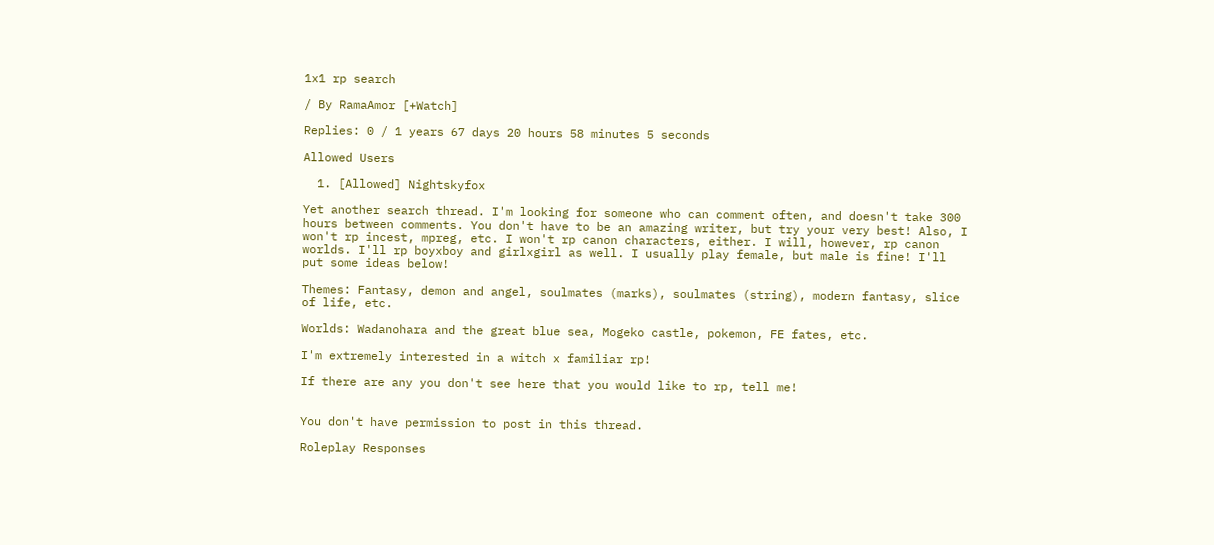1x1 rp search

/ By RamaAmor [+Watch]

Replies: 0 / 1 years 67 days 20 hours 58 minutes 5 seconds

Allowed Users

  1. [Allowed] Nightskyfox

Yet another search thread. I'm looking for someone who can comment often, and doesn't take 300 hours between comments. You don't have to be an amazing writer, but try your very best! Also, I won't rp incest, mpreg, etc. I won't rp canon characters, either. I will, however, rp canon worlds. I'll rp boyxboy and girlxgirl as well. I usually play female, but male is fine! I'll put some ideas below!

Themes: Fantasy, demon and angel, soulmates (marks), soulmates (string), modern fantasy, slice of life, etc.

Worlds: Wadanohara and the great blue sea, Mogeko castle, pokemon, FE fates, etc.

I'm extremely interested in a witch x familiar rp!

If there are any you don't see here that you would like to rp, tell me!


You don't have permission to post in this thread.

Roleplay Responses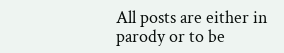All posts are either in parody or to be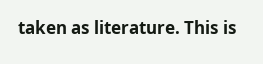taken as literature. This is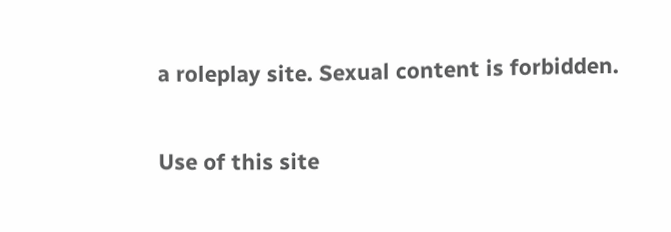a roleplay site. Sexual content is forbidden.

Use of this site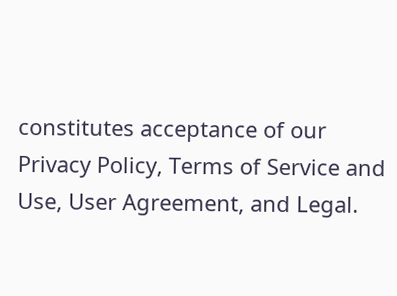constitutes acceptance of our
Privacy Policy, Terms of Service and Use, User Agreement, and Legal.